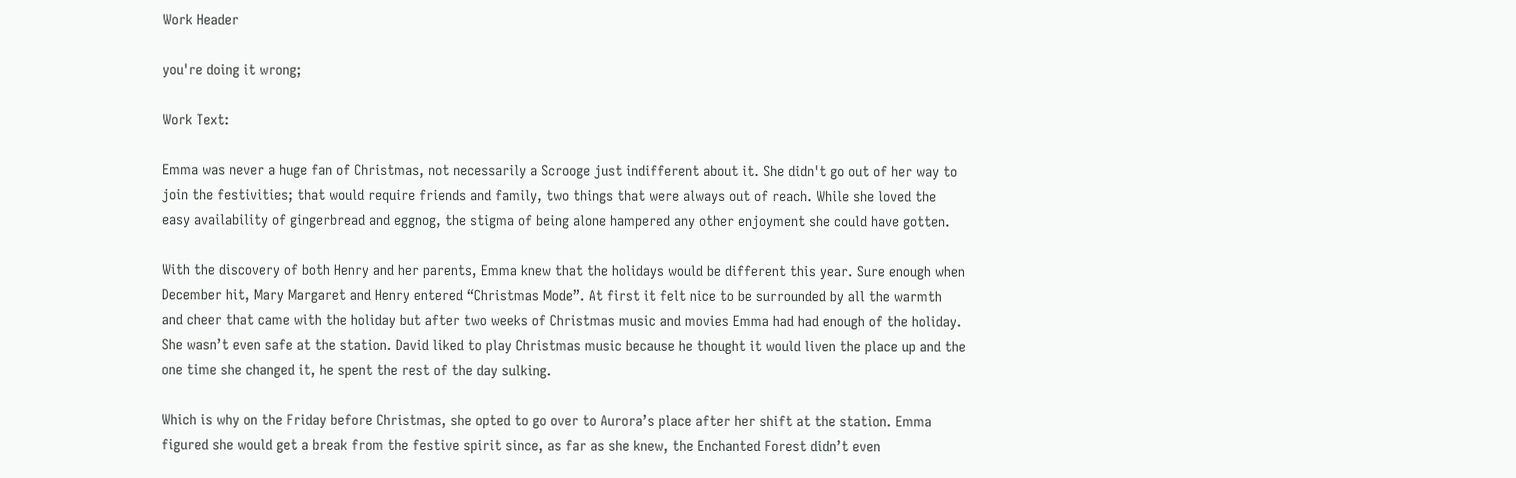Work Header

you're doing it wrong;

Work Text:

Emma was never a huge fan of Christmas, not necessarily a Scrooge just indifferent about it. She didn't go out of her way to join the festivities; that would require friends and family, two things that were always out of reach. While she loved the easy availability of gingerbread and eggnog, the stigma of being alone hampered any other enjoyment she could have gotten.

With the discovery of both Henry and her parents, Emma knew that the holidays would be different this year. Sure enough when December hit, Mary Margaret and Henry entered “Christmas Mode”. At first it felt nice to be surrounded by all the warmth and cheer that came with the holiday but after two weeks of Christmas music and movies Emma had had enough of the holiday. She wasn’t even safe at the station. David liked to play Christmas music because he thought it would liven the place up and the one time she changed it, he spent the rest of the day sulking.

Which is why on the Friday before Christmas, she opted to go over to Aurora’s place after her shift at the station. Emma figured she would get a break from the festive spirit since, as far as she knew, the Enchanted Forest didn’t even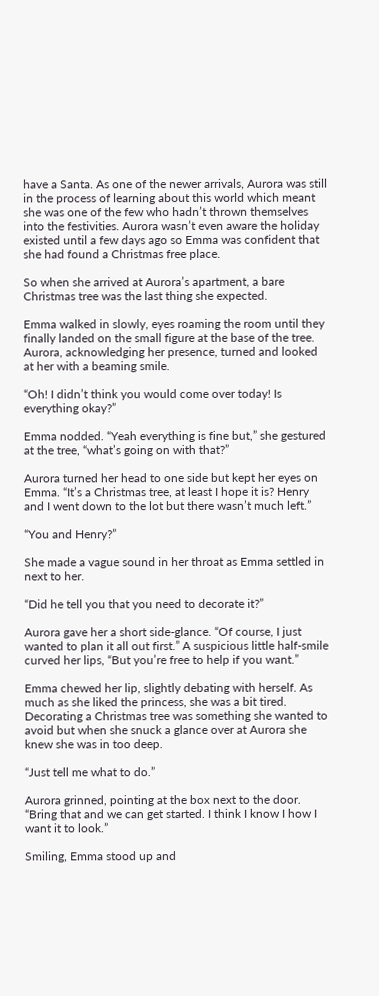have a Santa. As one of the newer arrivals, Aurora was still in the process of learning about this world which meant she was one of the few who hadn’t thrown themselves into the festivities. Aurora wasn’t even aware the holiday existed until a few days ago so Emma was confident that she had found a Christmas free place.

So when she arrived at Aurora’s apartment, a bare Christmas tree was the last thing she expected.

Emma walked in slowly, eyes roaming the room until they finally landed on the small figure at the base of the tree. Aurora, acknowledging her presence, turned and looked at her with a beaming smile.

“Oh! I didn’t think you would come over today! Is everything okay?”

Emma nodded. “Yeah everything is fine but,” she gestured at the tree, “what’s going on with that?”

Aurora turned her head to one side but kept her eyes on Emma. “It’s a Christmas tree, at least I hope it is? Henry and I went down to the lot but there wasn’t much left.”

“You and Henry?”

She made a vague sound in her throat as Emma settled in next to her.

“Did he tell you that you need to decorate it?”

Aurora gave her a short side-glance. “Of course, I just wanted to plan it all out first.” A suspicious little half-smile curved her lips, “But you’re free to help if you want.”

Emma chewed her lip, slightly debating with herself. As much as she liked the princess, she was a bit tired. Decorating a Christmas tree was something she wanted to avoid but when she snuck a glance over at Aurora she knew she was in too deep.

“Just tell me what to do.”

Aurora grinned, pointing at the box next to the door. “Bring that and we can get started. I think I know I how I want it to look.”

Smiling, Emma stood up and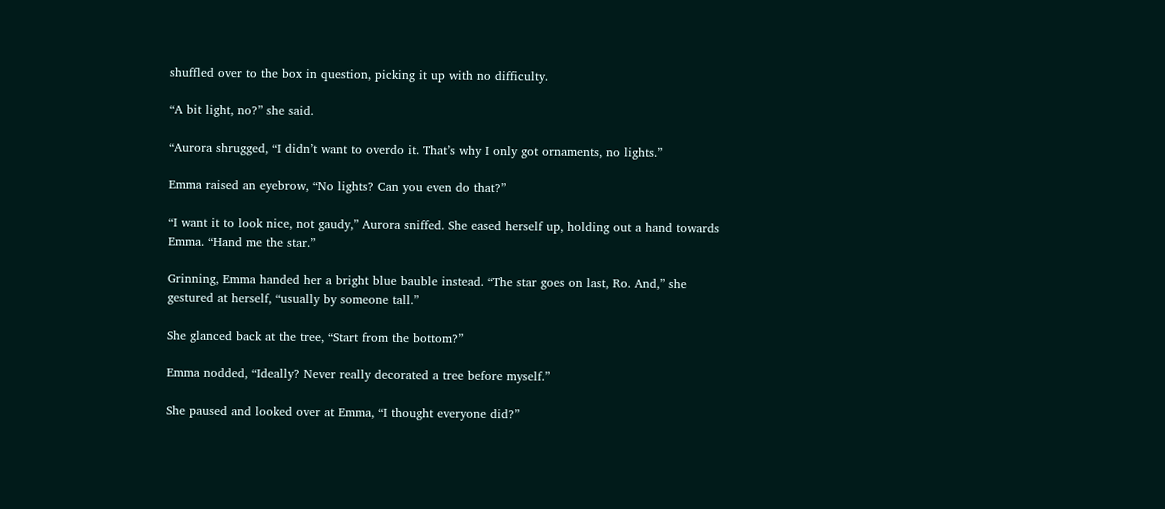shuffled over to the box in question, picking it up with no difficulty.

“A bit light, no?” she said.

“Aurora shrugged, “I didn’t want to overdo it. That’s why I only got ornaments, no lights.”

Emma raised an eyebrow, “No lights? Can you even do that?”

“I want it to look nice, not gaudy,” Aurora sniffed. She eased herself up, holding out a hand towards Emma. “Hand me the star.”

Grinning, Emma handed her a bright blue bauble instead. “The star goes on last, Ro. And,” she gestured at herself, “usually by someone tall.”

She glanced back at the tree, “Start from the bottom?”

Emma nodded, “Ideally? Never really decorated a tree before myself.”

She paused and looked over at Emma, “I thought everyone did?”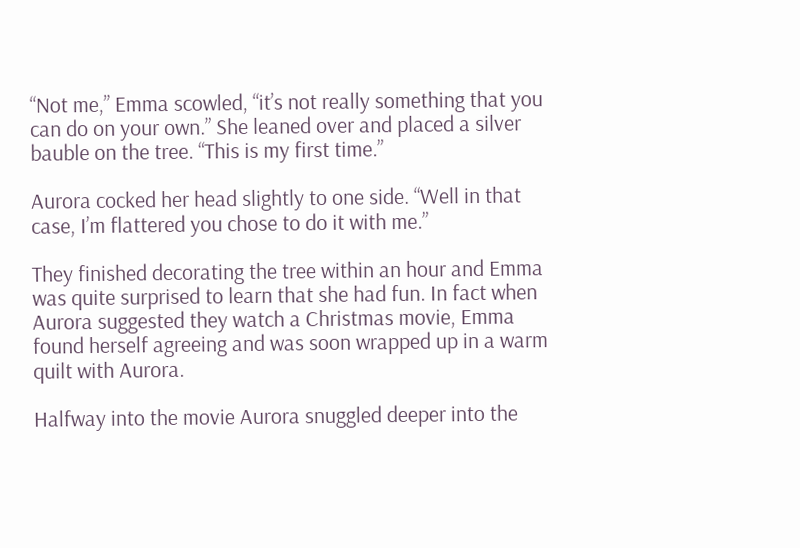“Not me,” Emma scowled, “it’s not really something that you can do on your own.” She leaned over and placed a silver bauble on the tree. “This is my first time.”

Aurora cocked her head slightly to one side. “Well in that case, I’m flattered you chose to do it with me.”

They finished decorating the tree within an hour and Emma was quite surprised to learn that she had fun. In fact when Aurora suggested they watch a Christmas movie, Emma found herself agreeing and was soon wrapped up in a warm quilt with Aurora.

Halfway into the movie Aurora snuggled deeper into the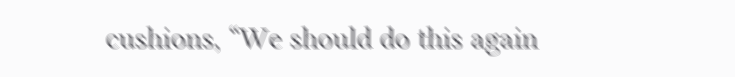cushions, “We should do this again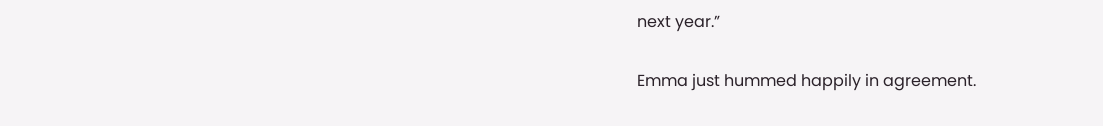next year.”

Emma just hummed happily in agreement.